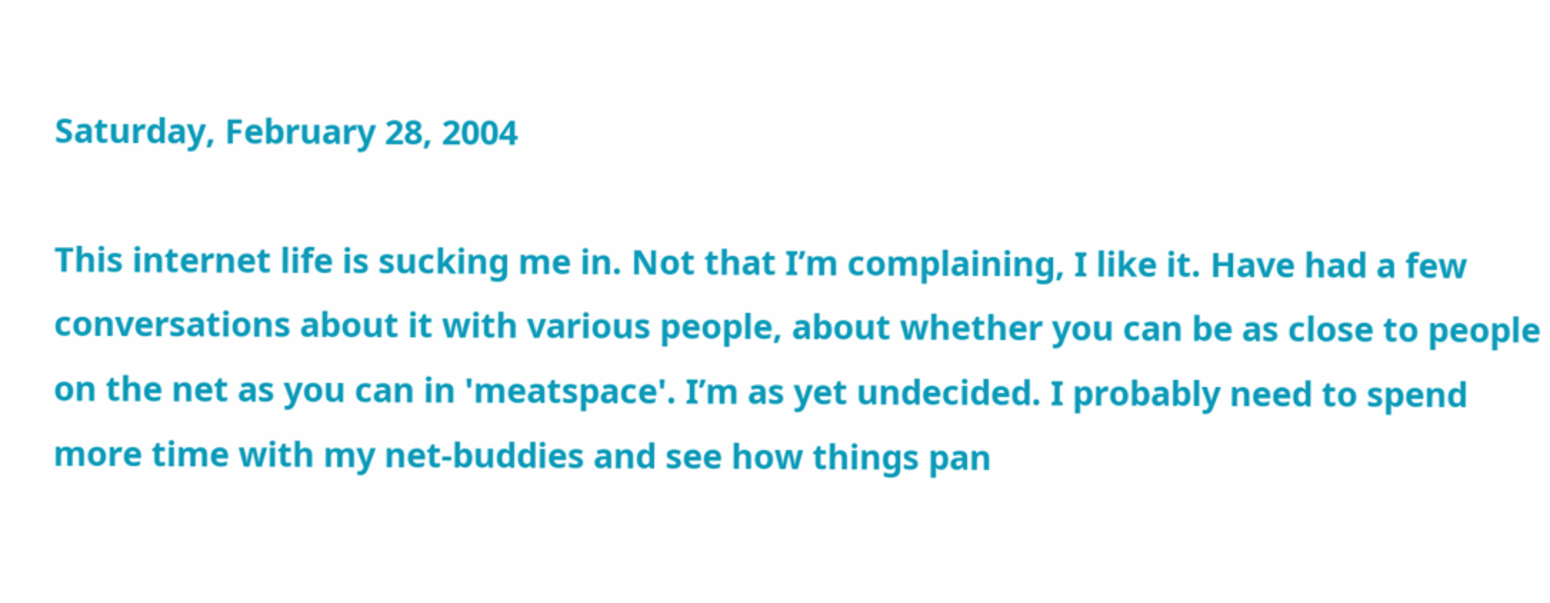Saturday, February 28, 2004

This internet life is sucking me in. Not that I’m complaining, I like it. Have had a few conversations about it with various people, about whether you can be as close to people on the net as you can in 'meatspace'. I’m as yet undecided. I probably need to spend more time with my net-buddies and see how things pan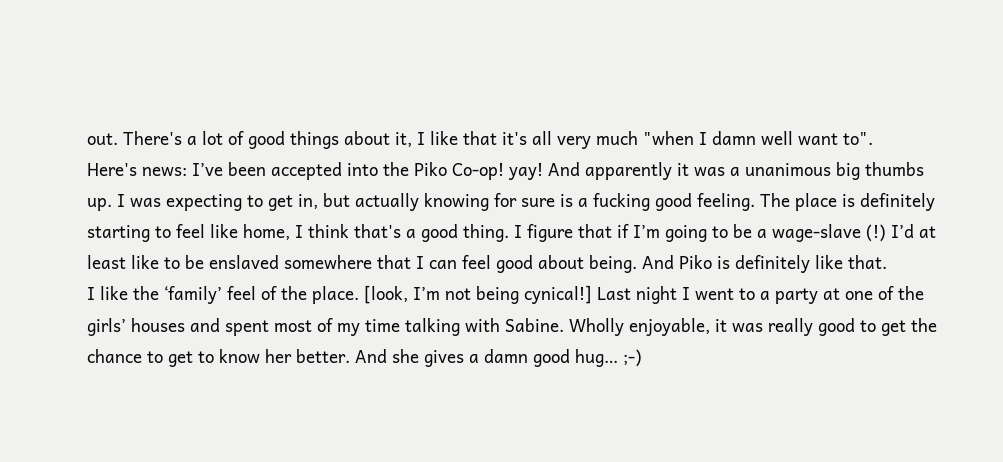out. There's a lot of good things about it, I like that it's all very much "when I damn well want to".
Here's news: I’ve been accepted into the Piko Co-op! yay! And apparently it was a unanimous big thumbs up. I was expecting to get in, but actually knowing for sure is a fucking good feeling. The place is definitely starting to feel like home, I think that's a good thing. I figure that if I’m going to be a wage-slave (!) I’d at least like to be enslaved somewhere that I can feel good about being. And Piko is definitely like that.
I like the ‘family’ feel of the place. [look, I’m not being cynical!] Last night I went to a party at one of the girls’ houses and spent most of my time talking with Sabine. Wholly enjoyable, it was really good to get the chance to get to know her better. And she gives a damn good hug… ;-)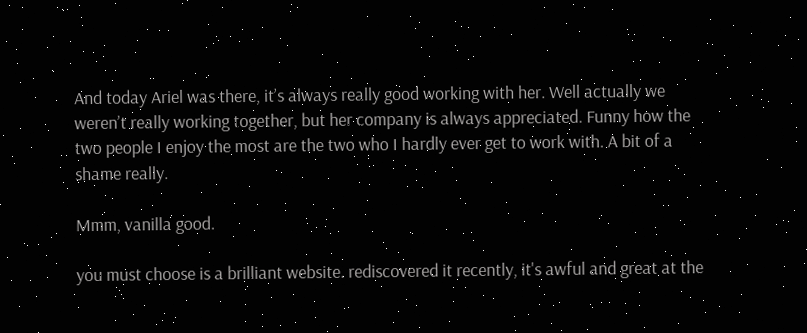And today Ariel was there, it’s always really good working with her. Well actually we weren’t really working together, but her company is always appreciated. Funny how the two people I enjoy the most are the two who I hardly ever get to work with. A bit of a shame really.

Mmm, vanilla good.

you must choose is a brilliant website. rediscovered it recently, it's awful and great at the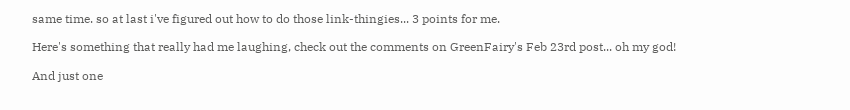same time. so at last i've figured out how to do those link-thingies... 3 points for me.

Here's something that really had me laughing, check out the comments on GreenFairy's Feb 23rd post... oh my god!

And just one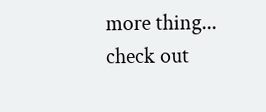more thing... check out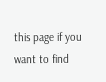this page if you want to find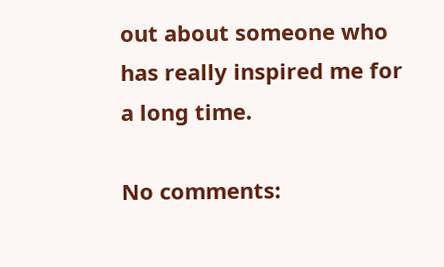out about someone who has really inspired me for a long time.

No comments: